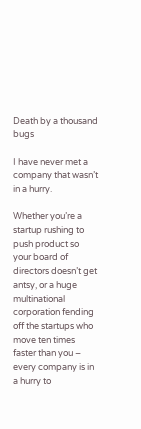Death by a thousand bugs

I have never met a company that wasn’t in a hurry.

Whether you’re a startup rushing to push product so your board of directors doesn’t get antsy, or a huge multinational corporation fending off the startups who move ten times faster than you – every company is in a hurry to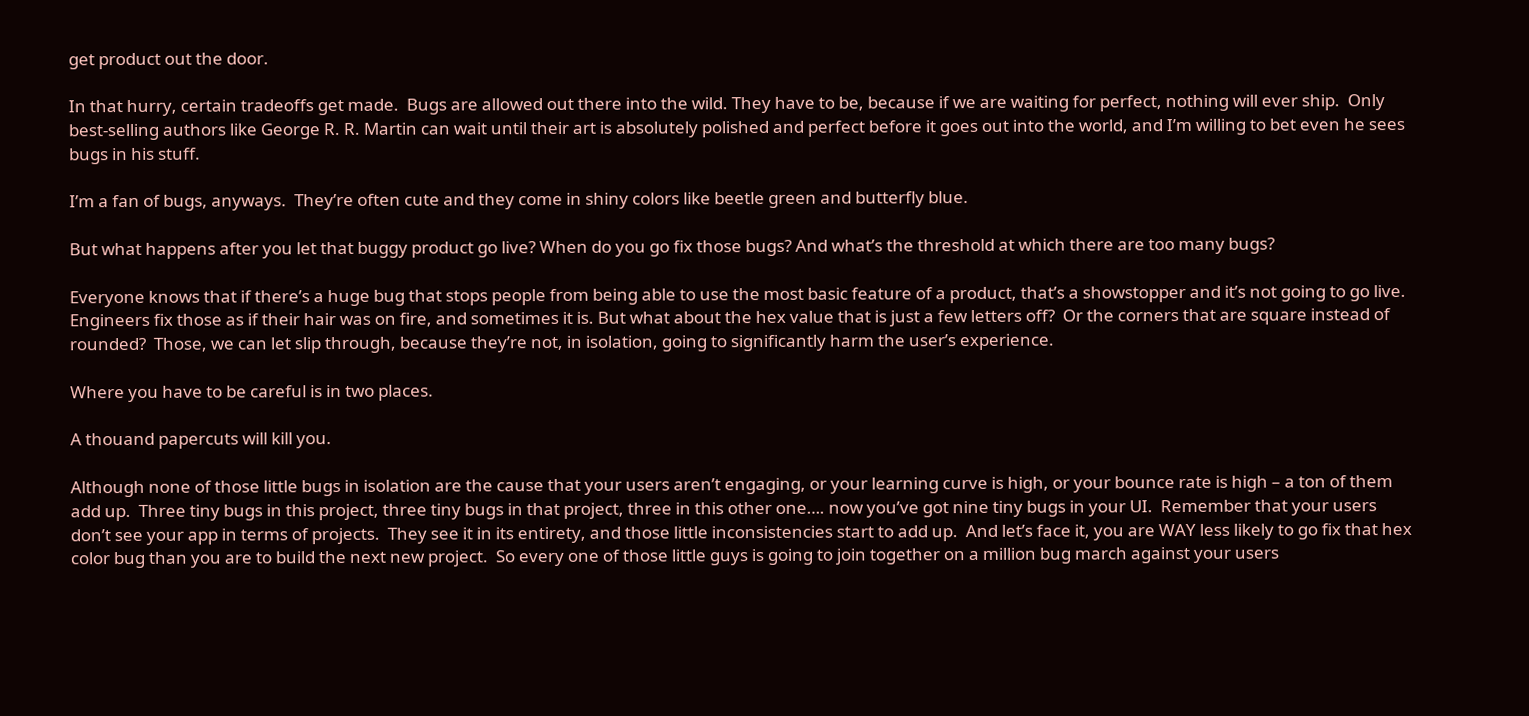get product out the door.

In that hurry, certain tradeoffs get made.  Bugs are allowed out there into the wild. They have to be, because if we are waiting for perfect, nothing will ever ship.  Only best-selling authors like George R. R. Martin can wait until their art is absolutely polished and perfect before it goes out into the world, and I’m willing to bet even he sees bugs in his stuff.

I’m a fan of bugs, anyways.  They’re often cute and they come in shiny colors like beetle green and butterfly blue.

But what happens after you let that buggy product go live? When do you go fix those bugs? And what’s the threshold at which there are too many bugs?

Everyone knows that if there’s a huge bug that stops people from being able to use the most basic feature of a product, that’s a showstopper and it’s not going to go live.  Engineers fix those as if their hair was on fire, and sometimes it is. But what about the hex value that is just a few letters off?  Or the corners that are square instead of rounded?  Those, we can let slip through, because they’re not, in isolation, going to significantly harm the user’s experience.

Where you have to be careful is in two places.

A thouand papercuts will kill you.

Although none of those little bugs in isolation are the cause that your users aren’t engaging, or your learning curve is high, or your bounce rate is high – a ton of them add up.  Three tiny bugs in this project, three tiny bugs in that project, three in this other one…. now you’ve got nine tiny bugs in your UI.  Remember that your users don’t see your app in terms of projects.  They see it in its entirety, and those little inconsistencies start to add up.  And let’s face it, you are WAY less likely to go fix that hex color bug than you are to build the next new project.  So every one of those little guys is going to join together on a million bug march against your users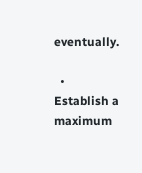eventually.

  • Establish a maximum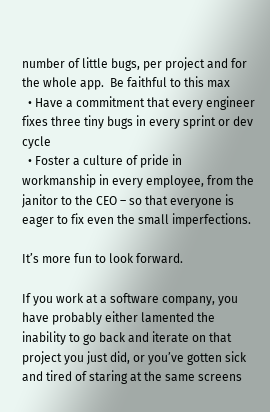number of little bugs, per project and for the whole app.  Be faithful to this max
  • Have a commitment that every engineer fixes three tiny bugs in every sprint or dev cycle
  • Foster a culture of pride in workmanship in every employee, from the janitor to the CEO – so that everyone is eager to fix even the small imperfections.

It’s more fun to look forward.

If you work at a software company, you have probably either lamented the inability to go back and iterate on that project you just did, or you’ve gotten sick and tired of staring at the same screens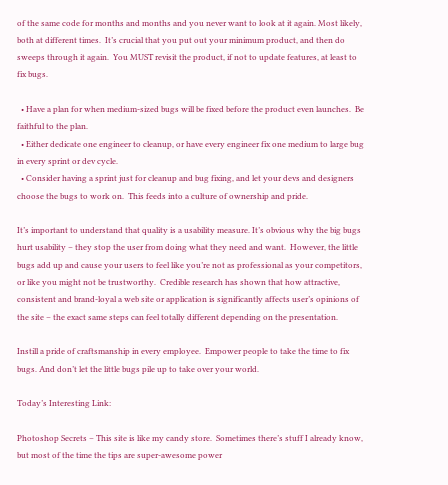of the same code for months and months and you never want to look at it again. Most likely, both at different times.  It’s crucial that you put out your minimum product, and then do sweeps through it again.  You MUST revisit the product, if not to update features, at least to fix bugs.

  • Have a plan for when medium-sized bugs will be fixed before the product even launches.  Be faithful to the plan.
  • Either dedicate one engineer to cleanup, or have every engineer fix one medium to large bug in every sprint or dev cycle.
  • Consider having a sprint just for cleanup and bug fixing, and let your devs and designers choose the bugs to work on.  This feeds into a culture of ownership and pride.

It’s important to understand that quality is a usability measure. It’s obvious why the big bugs hurt usability – they stop the user from doing what they need and want.  However, the little bugs add up and cause your users to feel like you’re not as professional as your competitors, or like you might not be trustworthy.  Credible research has shown that how attractive, consistent and brand-loyal a web site or application is significantly affects user’s opinions of the site – the exact same steps can feel totally different depending on the presentation.

Instill a pride of craftsmanship in every employee.  Empower people to take the time to fix bugs. And don’t let the little bugs pile up to take over your world.

Today’s Interesting Link:

Photoshop Secrets – This site is like my candy store.  Sometimes there’s stuff I already know, but most of the time the tips are super-awesome power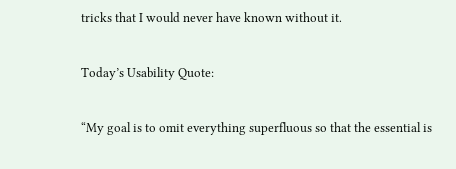tricks that I would never have known without it.

Today’s Usability Quote:

“My goal is to omit everything superfluous so that the essential is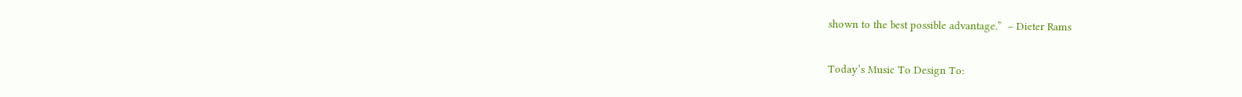shown to the best possible advantage.”  – Dieter Rams

Today’s Music To Design To: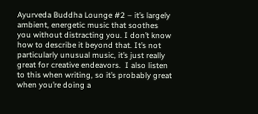Ayurveda Buddha Lounge #2 – it’s largely ambient, energetic music that soothes you without distracting you. I don’t know how to describe it beyond that. It’s not particularly unusual music, it’s just really great for creative endeavors.  I also listen to this when writing, so it’s probably great when you’re doing a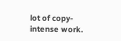lot of copy-intense work.